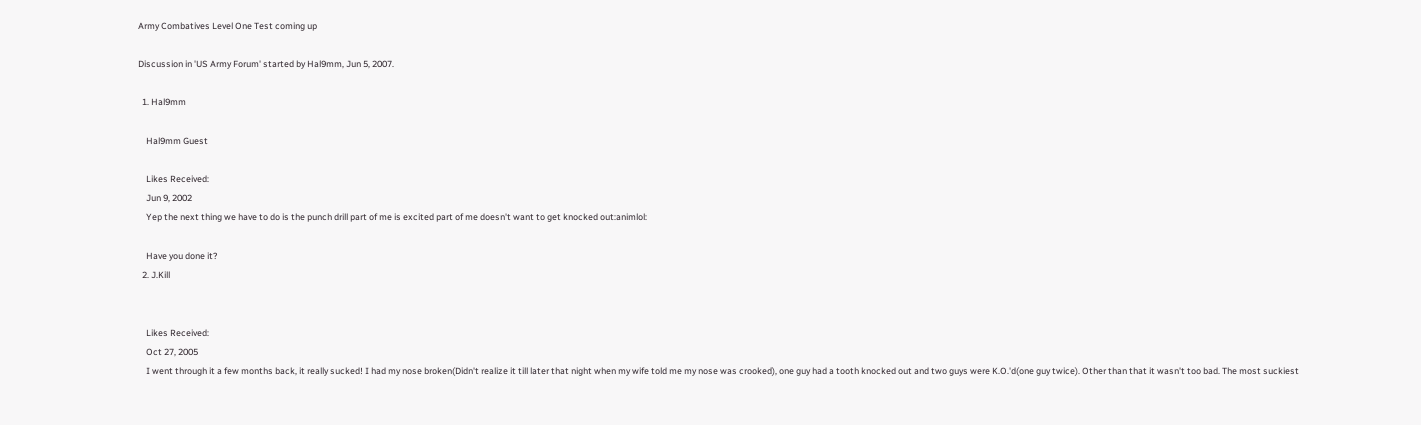Army Combatives Level One Test coming up

Discussion in 'US Army Forum' started by Hal9mm, Jun 5, 2007.

  1. Hal9mm

    Hal9mm Guest

    Likes Received:
    Jun 9, 2002
    Yep the next thing we have to do is the punch drill part of me is excited part of me doesn't want to get knocked out:animlol:

    Have you done it?
  2. J.Kill


    Likes Received:
    Oct 27, 2005
    I went through it a few months back, it really sucked! I had my nose broken(Didn't realize it till later that night when my wife told me my nose was crooked), one guy had a tooth knocked out and two guys were K.O.'d(one guy twice). Other than that it wasn't too bad. The most suckiest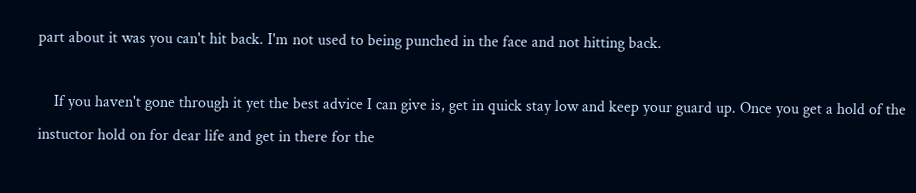part about it was you can't hit back. I'm not used to being punched in the face and not hitting back.

    If you haven't gone through it yet the best advice I can give is, get in quick stay low and keep your guard up. Once you get a hold of the instuctor hold on for dear life and get in there for the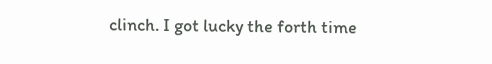clinch. I got lucky the forth time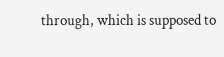through, which is supposed to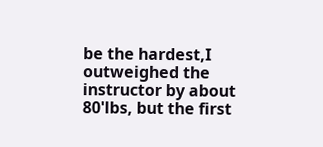be the hardest,I outweighed the instructor by about 80'lbs, but the first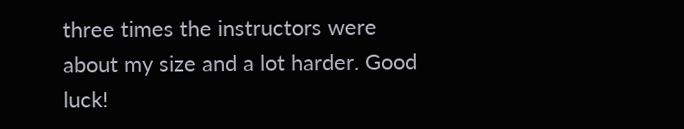three times the instructors were about my size and a lot harder. Good luck!